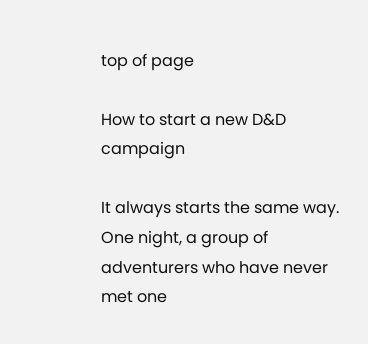top of page

How to start a new D&D campaign

It always starts the same way. One night, a group of adventurers who have never met one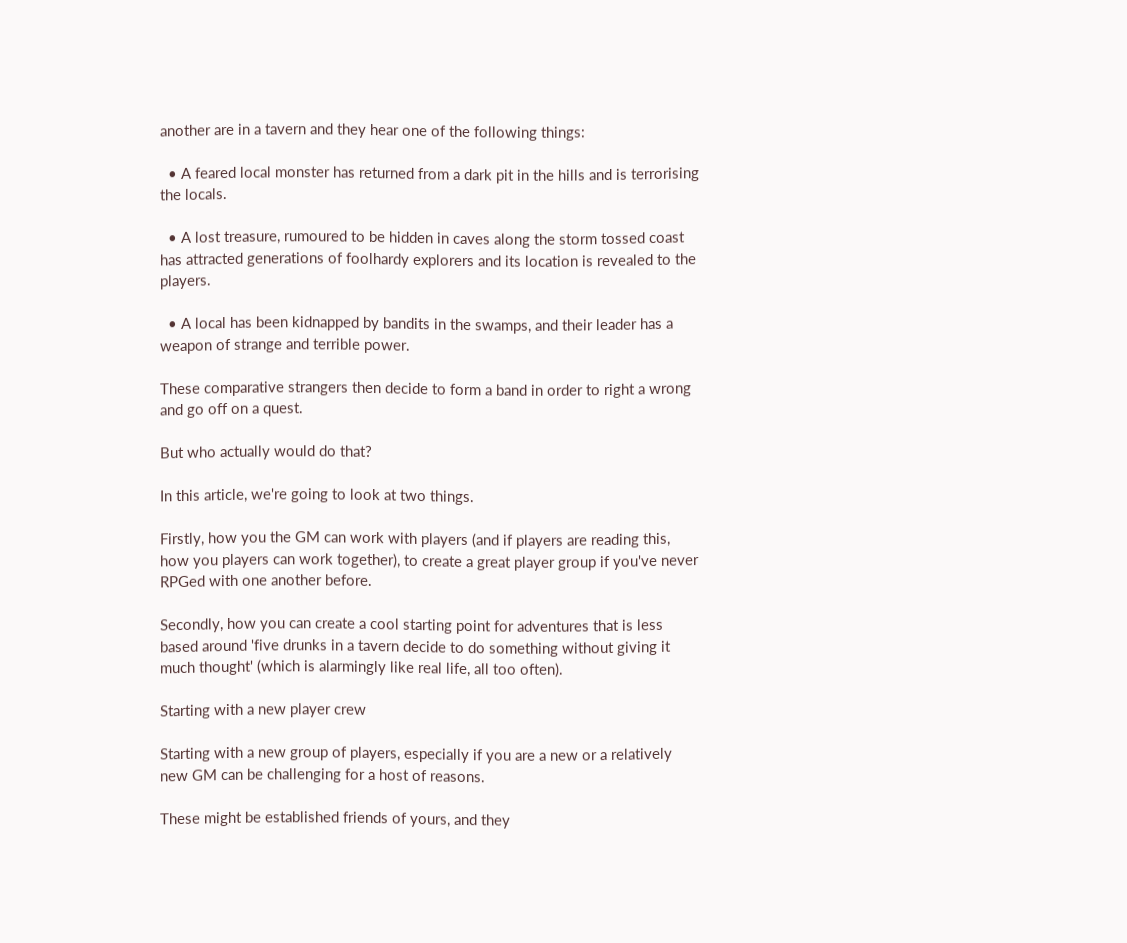another are in a tavern and they hear one of the following things:

  • A feared local monster has returned from a dark pit in the hills and is terrorising the locals.

  • A lost treasure, rumoured to be hidden in caves along the storm tossed coast has attracted generations of foolhardy explorers and its location is revealed to the players.

  • A local has been kidnapped by bandits in the swamps, and their leader has a weapon of strange and terrible power.

These comparative strangers then decide to form a band in order to right a wrong and go off on a quest.

But who actually would do that?

In this article, we're going to look at two things.

Firstly, how you the GM can work with players (and if players are reading this, how you players can work together), to create a great player group if you've never RPGed with one another before.

Secondly, how you can create a cool starting point for adventures that is less based around 'five drunks in a tavern decide to do something without giving it much thought' (which is alarmingly like real life, all too often).

Starting with a new player crew

Starting with a new group of players, especially if you are a new or a relatively new GM can be challenging for a host of reasons.

These might be established friends of yours, and they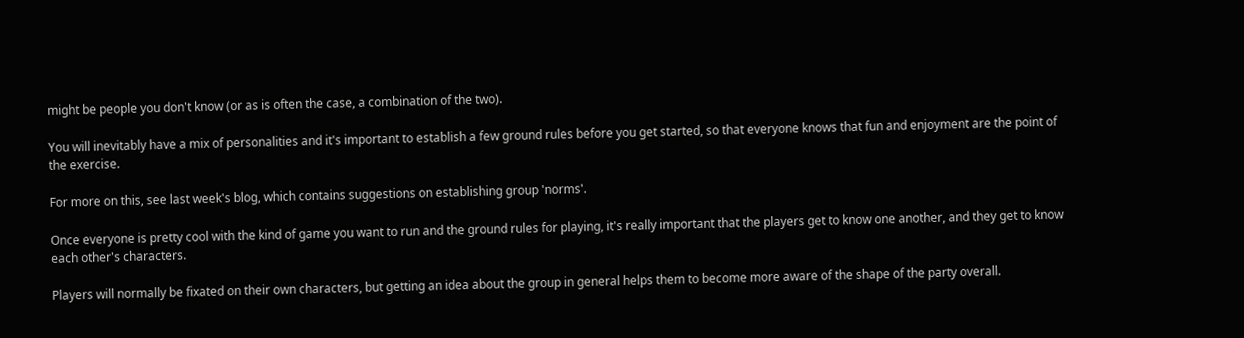might be people you don't know (or as is often the case, a combination of the two).

You will inevitably have a mix of personalities and it's important to establish a few ground rules before you get started, so that everyone knows that fun and enjoyment are the point of the exercise.

For more on this, see last week's blog, which contains suggestions on establishing group 'norms'.

Once everyone is pretty cool with the kind of game you want to run and the ground rules for playing, it's really important that the players get to know one another, and they get to know each other's characters.

Players will normally be fixated on their own characters, but getting an idea about the group in general helps them to become more aware of the shape of the party overall.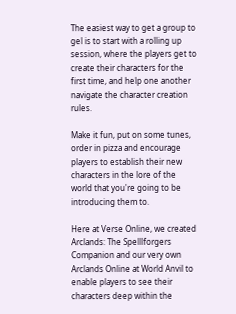The easiest way to get a group to gel is to start with a rolling up session, where the players get to create their characters for the first time, and help one another navigate the character creation rules.

Make it fun, put on some tunes, order in pizza and encourage players to establish their new characters in the lore of the world that you're going to be introducing them to.

Here at Verse Online, we created Arclands: The Spelllforgers Companion and our very own Arclands Online at World Anvil to enable players to see their characters deep within the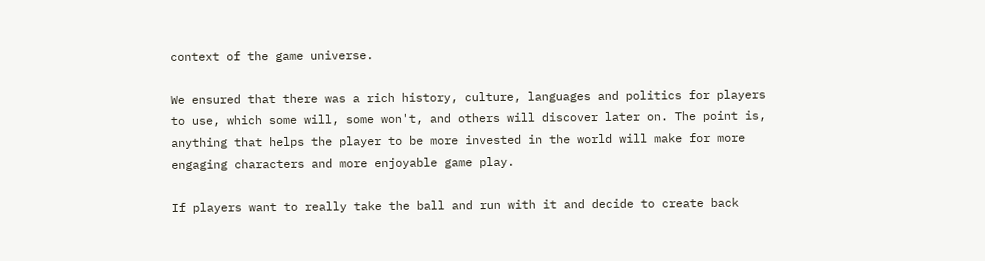context of the game universe.

We ensured that there was a rich history, culture, languages and politics for players to use, which some will, some won't, and others will discover later on. The point is, anything that helps the player to be more invested in the world will make for more engaging characters and more enjoyable game play.

If players want to really take the ball and run with it and decide to create back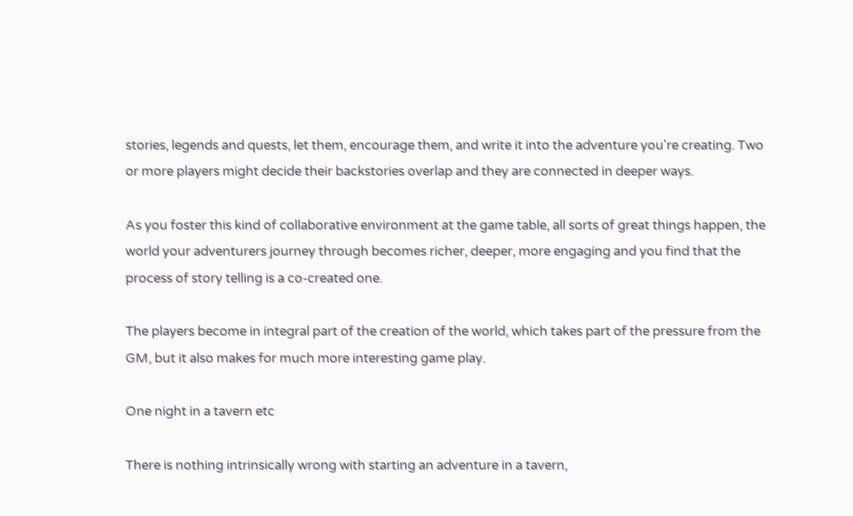stories, legends and quests, let them, encourage them, and write it into the adventure you're creating. Two or more players might decide their backstories overlap and they are connected in deeper ways.

As you foster this kind of collaborative environment at the game table, all sorts of great things happen, the world your adventurers journey through becomes richer, deeper, more engaging and you find that the process of story telling is a co-created one.

The players become in integral part of the creation of the world, which takes part of the pressure from the GM, but it also makes for much more interesting game play.

One night in a tavern etc

There is nothing intrinsically wrong with starting an adventure in a tavern,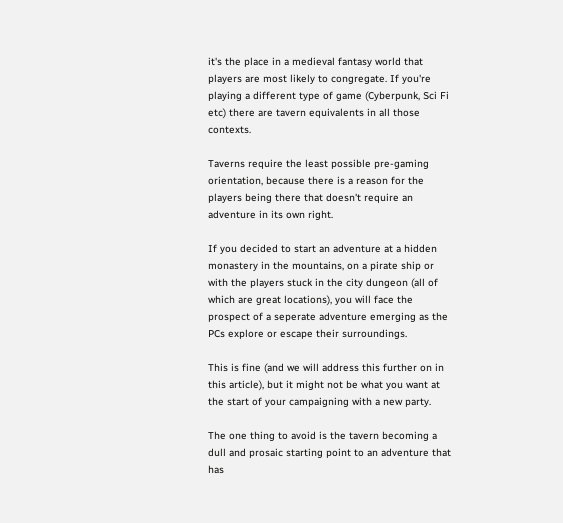it's the place in a medieval fantasy world that players are most likely to congregate. If you're playing a different type of game (Cyberpunk, Sci Fi etc) there are tavern equivalents in all those contexts.

Taverns require the least possible pre-gaming orientation, because there is a reason for the players being there that doesn't require an adventure in its own right.

If you decided to start an adventure at a hidden monastery in the mountains, on a pirate ship or with the players stuck in the city dungeon (all of which are great locations), you will face the prospect of a seperate adventure emerging as the PCs explore or escape their surroundings.

This is fine (and we will address this further on in this article), but it might not be what you want at the start of your campaigning with a new party.

The one thing to avoid is the tavern becoming a dull and prosaic starting point to an adventure that has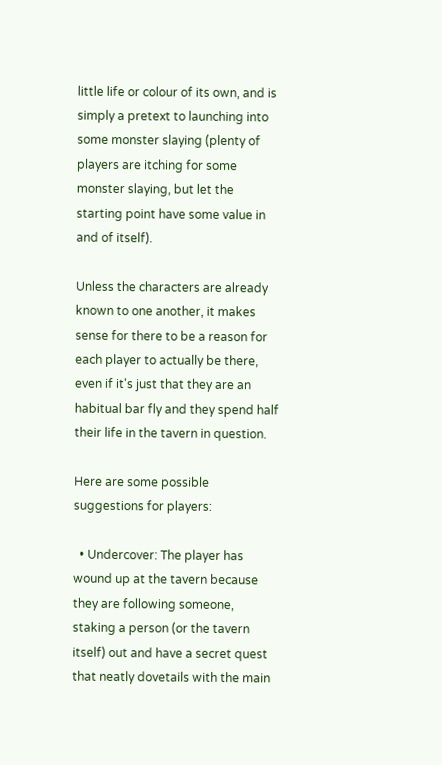little life or colour of its own, and is simply a pretext to launching into some monster slaying (plenty of players are itching for some monster slaying, but let the starting point have some value in and of itself).

Unless the characters are already known to one another, it makes sense for there to be a reason for each player to actually be there, even if it's just that they are an habitual bar fly and they spend half their life in the tavern in question.

Here are some possible suggestions for players:

  • Undercover: The player has wound up at the tavern because they are following someone, staking a person (or the tavern itself) out and have a secret quest that neatly dovetails with the main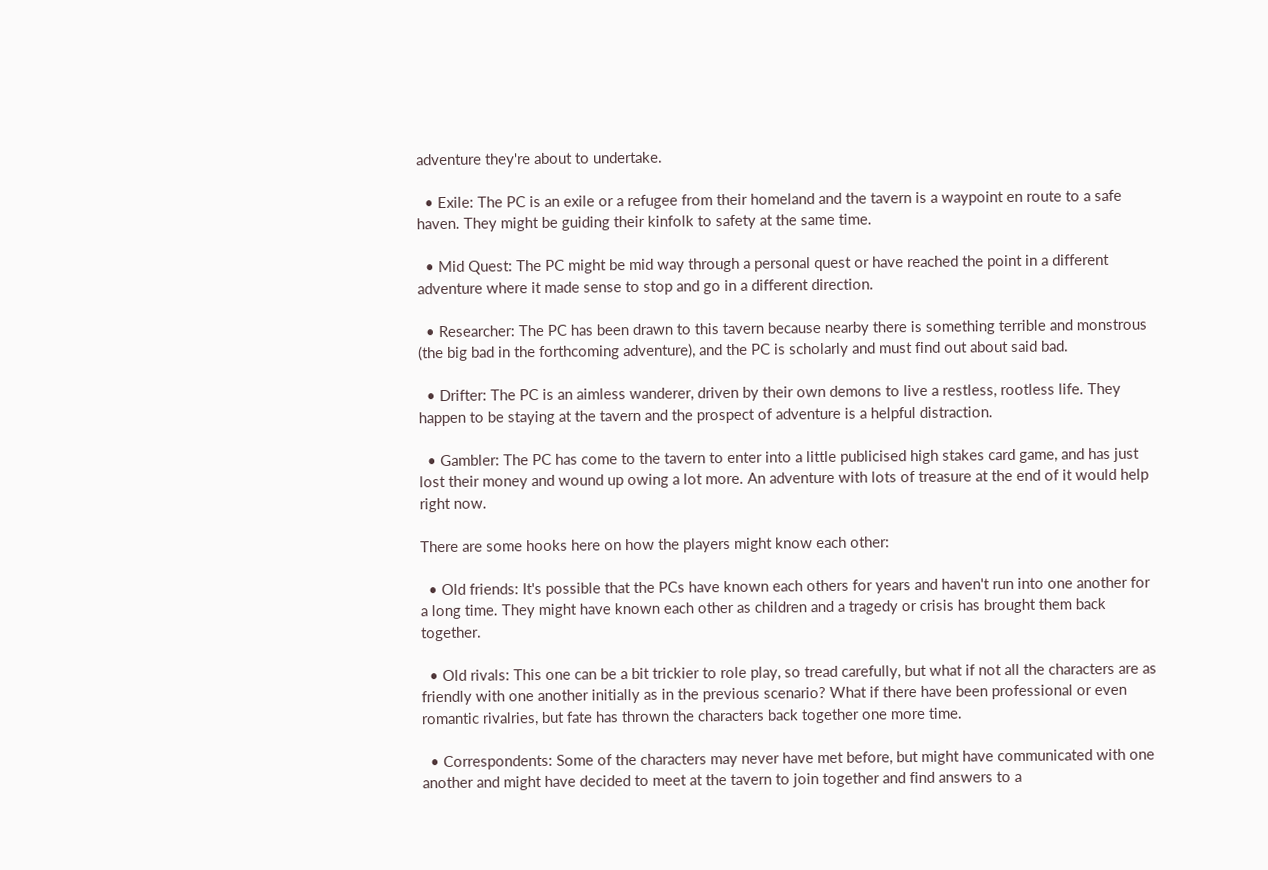adventure they're about to undertake.

  • Exile: The PC is an exile or a refugee from their homeland and the tavern is a waypoint en route to a safe haven. They might be guiding their kinfolk to safety at the same time.

  • Mid Quest: The PC might be mid way through a personal quest or have reached the point in a different adventure where it made sense to stop and go in a different direction.

  • Researcher: The PC has been drawn to this tavern because nearby there is something terrible and monstrous (the big bad in the forthcoming adventure), and the PC is scholarly and must find out about said bad.

  • Drifter: The PC is an aimless wanderer, driven by their own demons to live a restless, rootless life. They happen to be staying at the tavern and the prospect of adventure is a helpful distraction.

  • Gambler: The PC has come to the tavern to enter into a little publicised high stakes card game, and has just lost their money and wound up owing a lot more. An adventure with lots of treasure at the end of it would help right now.

There are some hooks here on how the players might know each other:

  • Old friends: It's possible that the PCs have known each others for years and haven't run into one another for a long time. They might have known each other as children and a tragedy or crisis has brought them back together.

  • Old rivals: This one can be a bit trickier to role play, so tread carefully, but what if not all the characters are as friendly with one another initially as in the previous scenario? What if there have been professional or even romantic rivalries, but fate has thrown the characters back together one more time.

  • Correspondents: Some of the characters may never have met before, but might have communicated with one another and might have decided to meet at the tavern to join together and find answers to a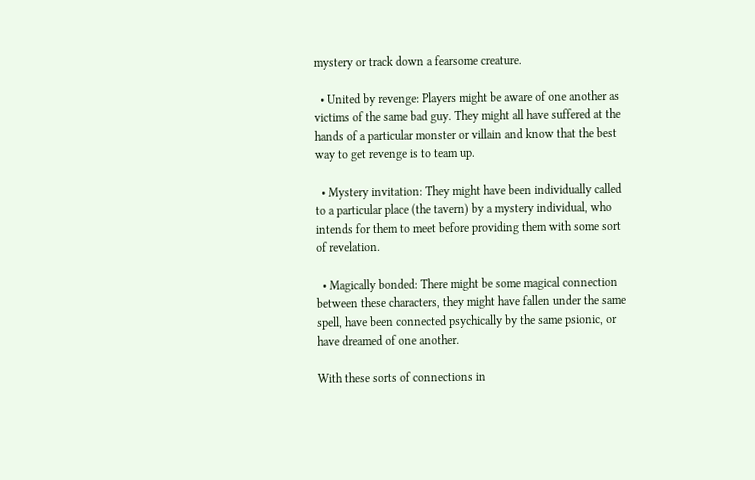mystery or track down a fearsome creature.

  • United by revenge: Players might be aware of one another as victims of the same bad guy. They might all have suffered at the hands of a particular monster or villain and know that the best way to get revenge is to team up.

  • Mystery invitation: They might have been individually called to a particular place (the tavern) by a mystery individual, who intends for them to meet before providing them with some sort of revelation.

  • Magically bonded: There might be some magical connection between these characters, they might have fallen under the same spell, have been connected psychically by the same psionic, or have dreamed of one another.

With these sorts of connections in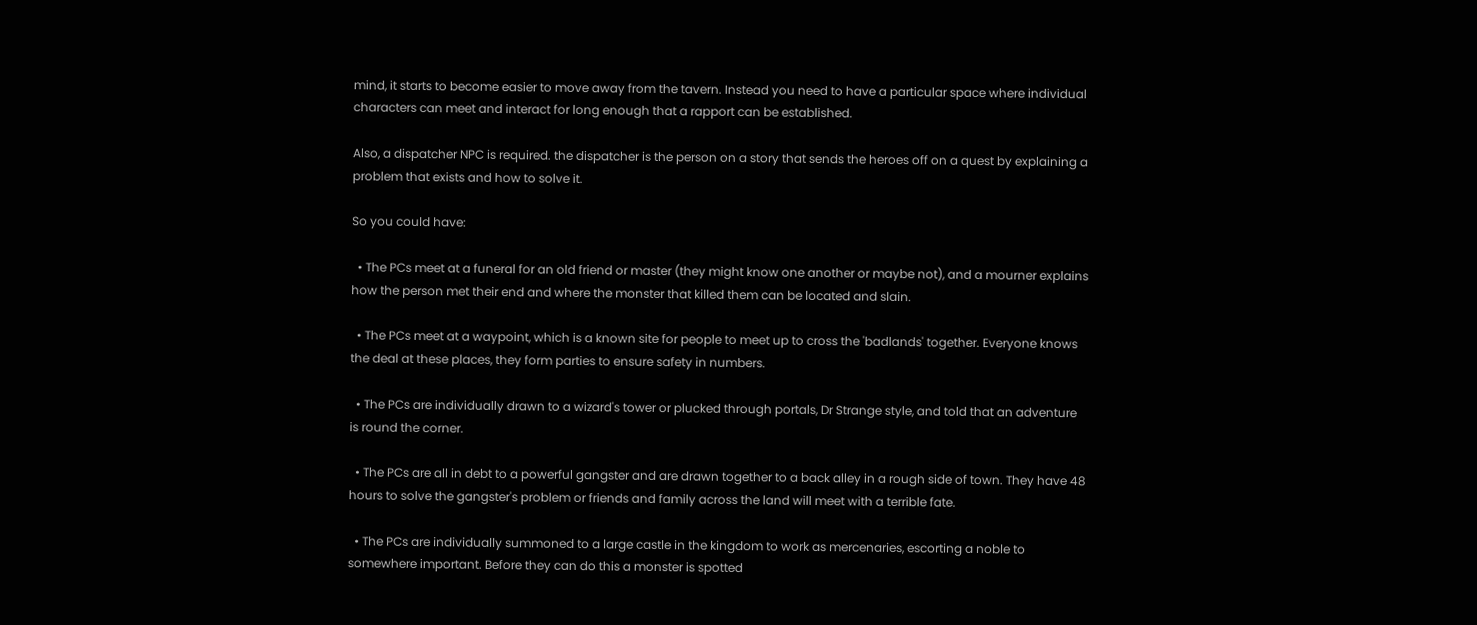mind, it starts to become easier to move away from the tavern. Instead you need to have a particular space where individual characters can meet and interact for long enough that a rapport can be established.

Also, a dispatcher NPC is required. the dispatcher is the person on a story that sends the heroes off on a quest by explaining a problem that exists and how to solve it.

So you could have:

  • The PCs meet at a funeral for an old friend or master (they might know one another or maybe not), and a mourner explains how the person met their end and where the monster that killed them can be located and slain.

  • The PCs meet at a waypoint, which is a known site for people to meet up to cross the 'badlands' together. Everyone knows the deal at these places, they form parties to ensure safety in numbers.

  • The PCs are individually drawn to a wizard's tower or plucked through portals, Dr Strange style, and told that an adventure is round the corner.

  • The PCs are all in debt to a powerful gangster and are drawn together to a back alley in a rough side of town. They have 48 hours to solve the gangster's problem or friends and family across the land will meet with a terrible fate.

  • The PCs are individually summoned to a large castle in the kingdom to work as mercenaries, escorting a noble to somewhere important. Before they can do this a monster is spotted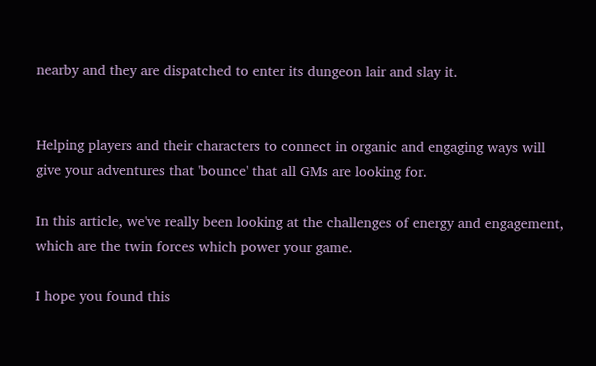nearby and they are dispatched to enter its dungeon lair and slay it.


Helping players and their characters to connect in organic and engaging ways will give your adventures that 'bounce' that all GMs are looking for.

In this article, we've really been looking at the challenges of energy and engagement, which are the twin forces which power your game.

I hope you found this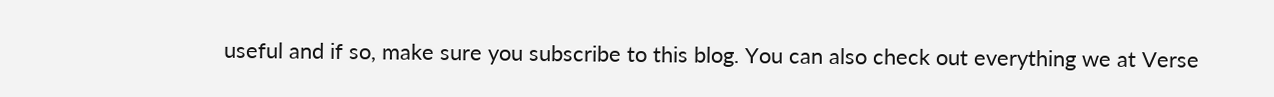useful and if so, make sure you subscribe to this blog. You can also check out everything we at Verse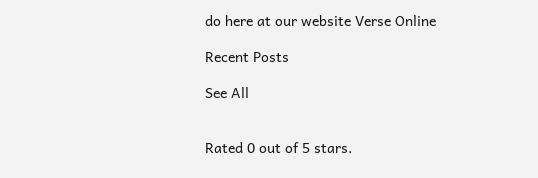do here at our website Verse Online

Recent Posts

See All


Rated 0 out of 5 stars.